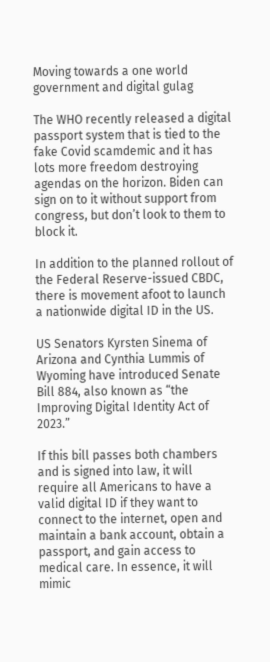Moving towards a one world government and digital gulag

The WHO recently released a digital passport system that is tied to the fake Covid scamdemic and it has lots more freedom destroying agendas on the horizon. Biden can sign on to it without support from congress, but don’t look to them to block it.

In addition to the planned rollout of the Federal Reserve-issued CBDC, there is movement afoot to launch a nationwide digital ID in the US.

US Senators Kyrsten Sinema of Arizona and Cynthia Lummis of Wyoming have introduced Senate Bill 884, also known as “the Improving Digital Identity Act of 2023.”

If this bill passes both chambers and is signed into law, it will require all Americans to have a valid digital ID if they want to connect to the internet, open and maintain a bank account, obtain a passport, and gain access to medical care. In essence, it will mimic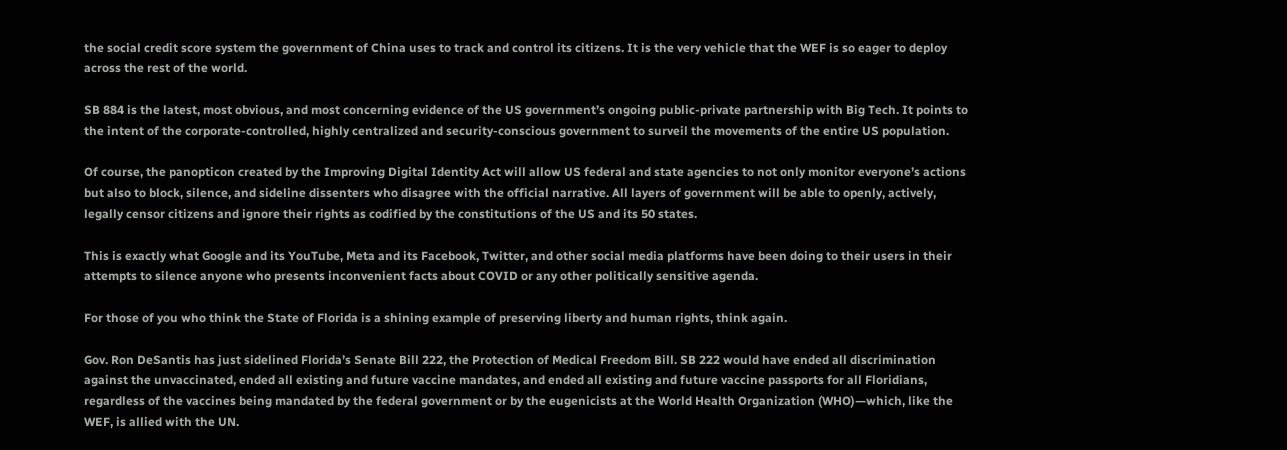the social credit score system the government of China uses to track and control its citizens. It is the very vehicle that the WEF is so eager to deploy across the rest of the world.

SB 884 is the latest, most obvious, and most concerning evidence of the US government’s ongoing public-private partnership with Big Tech. It points to the intent of the corporate-controlled, highly centralized and security-conscious government to surveil the movements of the entire US population.

Of course, the panopticon created by the Improving Digital Identity Act will allow US federal and state agencies to not only monitor everyone’s actions but also to block, silence, and sideline dissenters who disagree with the official narrative. All layers of government will be able to openly, actively, legally censor citizens and ignore their rights as codified by the constitutions of the US and its 50 states.

This is exactly what Google and its YouTube, Meta and its Facebook, Twitter, and other social media platforms have been doing to their users in their attempts to silence anyone who presents inconvenient facts about COVID or any other politically sensitive agenda.

For those of you who think the State of Florida is a shining example of preserving liberty and human rights, think again.

Gov. Ron DeSantis has just sidelined Florida’s Senate Bill 222, the Protection of Medical Freedom Bill. SB 222 would have ended all discrimination against the unvaccinated, ended all existing and future vaccine mandates, and ended all existing and future vaccine passports for all Floridians, regardless of the vaccines being mandated by the federal government or by the eugenicists at the World Health Organization (WHO)—which, like the WEF, is allied with the UN.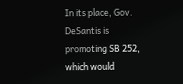In its place, Gov. DeSantis is promoting SB 252, which would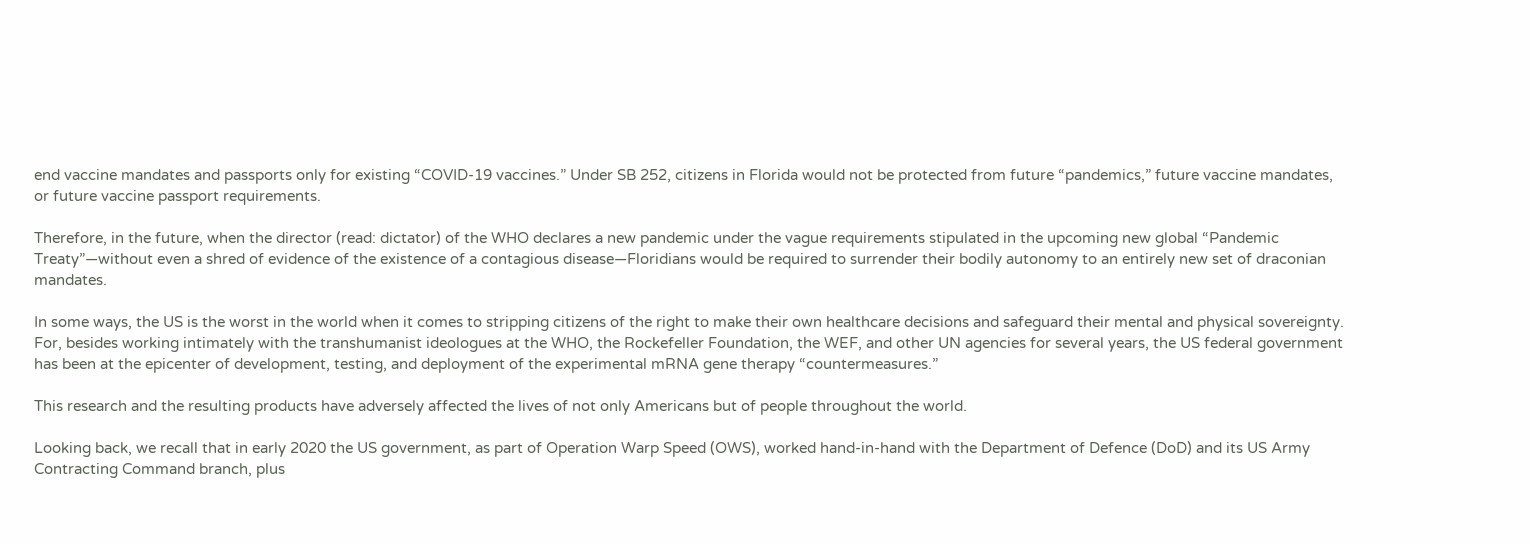end vaccine mandates and passports only for existing “COVID-19 vaccines.” Under SB 252, citizens in Florida would not be protected from future “pandemics,” future vaccine mandates, or future vaccine passport requirements.

Therefore, in the future, when the director (read: dictator) of the WHO declares a new pandemic under the vague requirements stipulated in the upcoming new global “Pandemic Treaty”—without even a shred of evidence of the existence of a contagious disease—Floridians would be required to surrender their bodily autonomy to an entirely new set of draconian mandates.

In some ways, the US is the worst in the world when it comes to stripping citizens of the right to make their own healthcare decisions and safeguard their mental and physical sovereignty. For, besides working intimately with the transhumanist ideologues at the WHO, the Rockefeller Foundation, the WEF, and other UN agencies for several years, the US federal government has been at the epicenter of development, testing, and deployment of the experimental mRNA gene therapy “countermeasures.”

This research and the resulting products have adversely affected the lives of not only Americans but of people throughout the world.

Looking back, we recall that in early 2020 the US government, as part of Operation Warp Speed (OWS), worked hand-in-hand with the Department of Defence (DoD) and its US Army Contracting Command branch, plus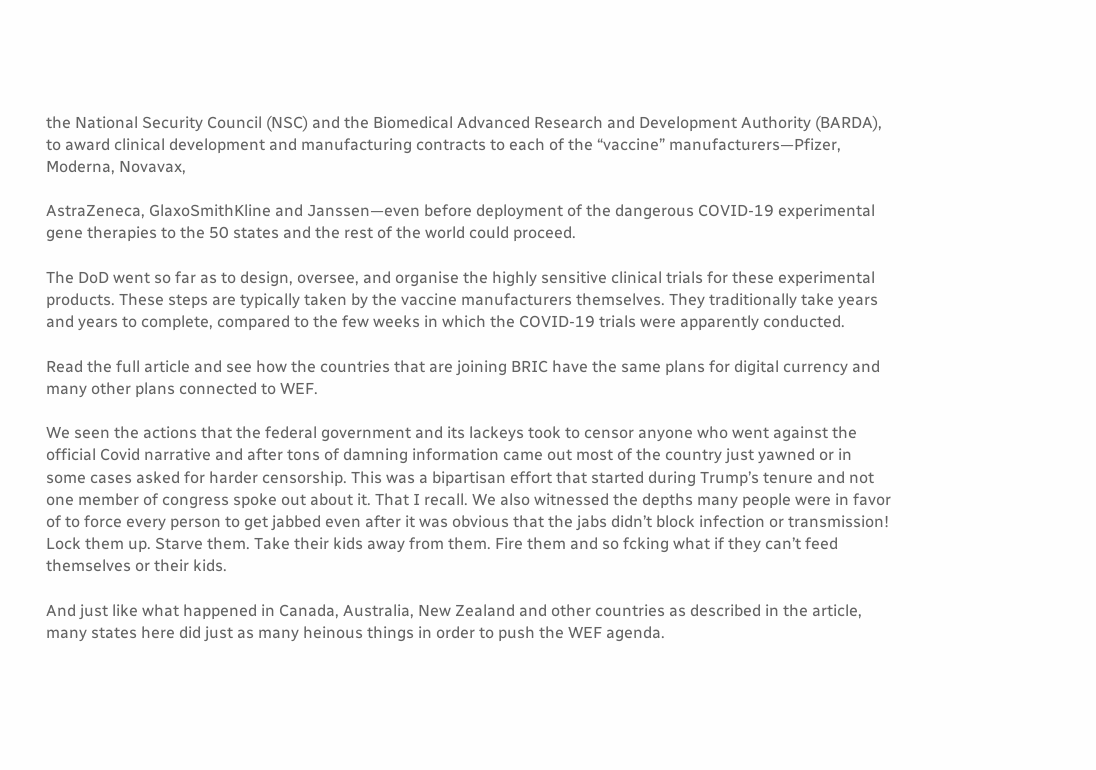the National Security Council (NSC) and the Biomedical Advanced Research and Development Authority (BARDA), to award clinical development and manufacturing contracts to each of the “vaccine” manufacturers—Pfizer, Moderna, Novavax,

AstraZeneca, GlaxoSmithKline and Janssen—even before deployment of the dangerous COVID-19 experimental gene therapies to the 50 states and the rest of the world could proceed.

The DoD went so far as to design, oversee, and organise the highly sensitive clinical trials for these experimental products. These steps are typically taken by the vaccine manufacturers themselves. They traditionally take years and years to complete, compared to the few weeks in which the COVID-19 trials were apparently conducted.

Read the full article and see how the countries that are joining BRIC have the same plans for digital currency and many other plans connected to WEF.

We seen the actions that the federal government and its lackeys took to censor anyone who went against the official Covid narrative and after tons of damning information came out most of the country just yawned or in some cases asked for harder censorship. This was a bipartisan effort that started during Trump’s tenure and not one member of congress spoke out about it. That I recall. We also witnessed the depths many people were in favor of to force every person to get jabbed even after it was obvious that the jabs didn’t block infection or transmission! Lock them up. Starve them. Take their kids away from them. Fire them and so fcking what if they can’t feed themselves or their kids.

And just like what happened in Canada, Australia, New Zealand and other countries as described in the article, many states here did just as many heinous things in order to push the WEF agenda.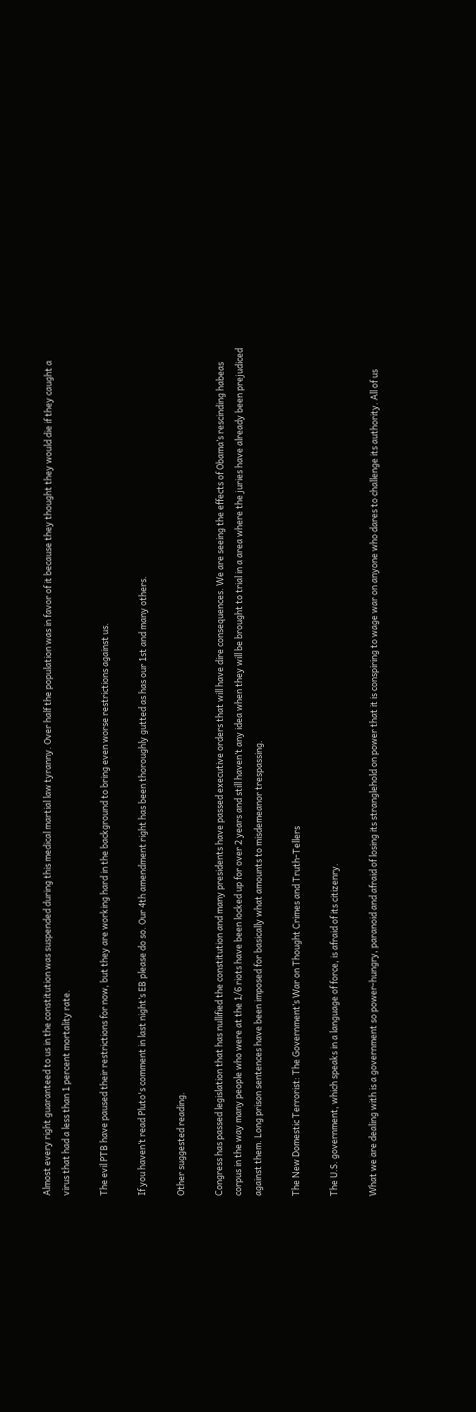Almost every right guaranteed to us in the constitution was suspended during this medical martial law tyranny. Over half the population was in favor of it because they thought they would die if they caught a virus that had a less than 1 percent mortality rate.

The evil PTB have paused their restrictions for now, but they are working hard in the background to bring even worse restrictions against us.

If you haven’t read Pluto's comment in last night’s EB please do so. Our 4th amendment right has been thoroughly gutted as has our 1st and many others.

Other suggested reading.

Congress has passed legislation that has nullified the constitution and many presidents have passed executive orders that will have dire consequences. We are seeing the effects of Obama’s rescinding habeas corpus in the way many people who were at the 1/6 riots have been locked up for over 2 years and still haven’t any idea when they will be brought to trial in a area where the juries have already been prejudiced against them. Long prison sentences have been imposed for basically what amounts to misdemeanor trespassing.

The New Domestic Terrorist: The Government’s War on Thought Crimes and Truth-Tellers

The U.S. government, which speaks in a language of force, is afraid of its citizenry.

What we are dealing with is a government so power-hungry, paranoid and afraid of losing its stranglehold on power that it is conspiring to wage war on anyone who dares to challenge its authority. All of us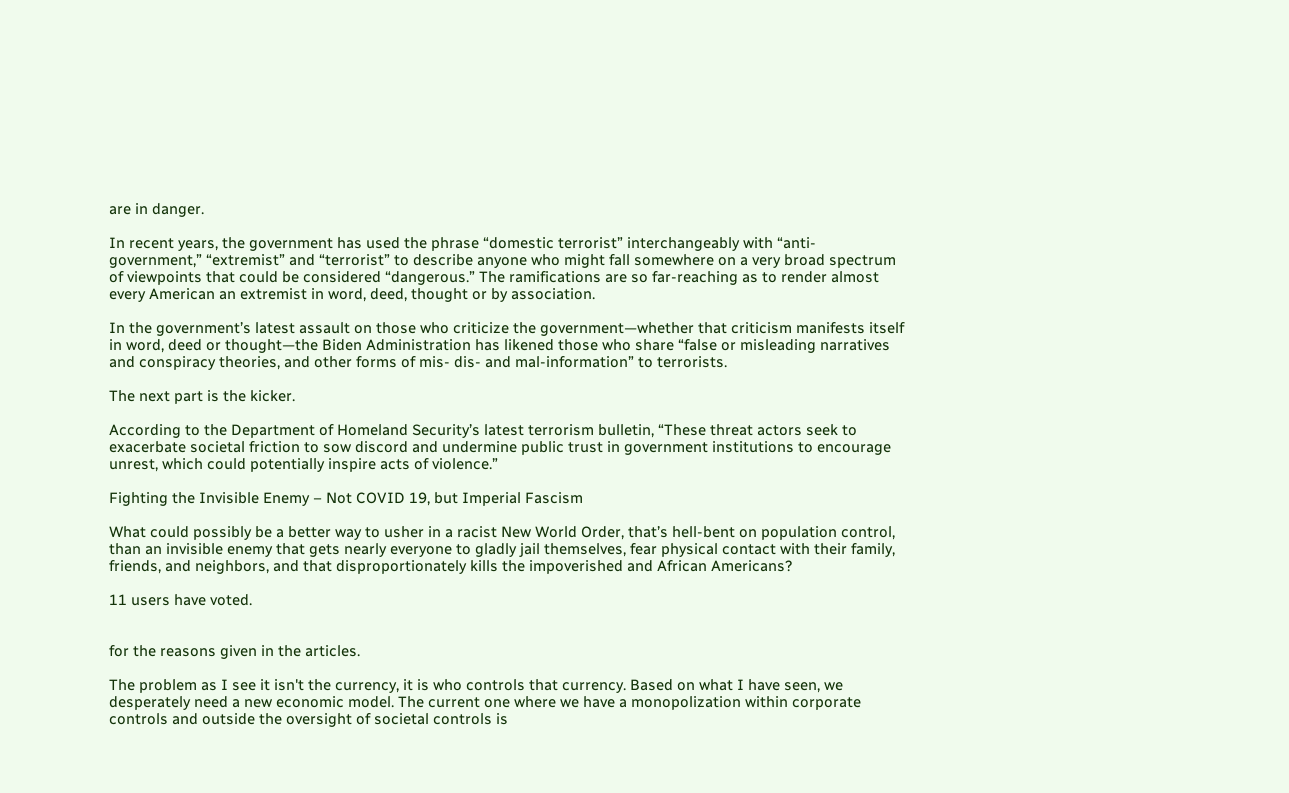are in danger.

In recent years, the government has used the phrase “domestic terrorist” interchangeably with “anti-government,” “extremist” and “terrorist” to describe anyone who might fall somewhere on a very broad spectrum of viewpoints that could be considered “dangerous.” The ramifications are so far-reaching as to render almost every American an extremist in word, deed, thought or by association.

In the government’s latest assault on those who criticize the government—whether that criticism manifests itself in word, deed or thought—the Biden Administration has likened those who share “false or misleading narratives and conspiracy theories, and other forms of mis- dis- and mal-information” to terrorists.

The next part is the kicker.

According to the Department of Homeland Security’s latest terrorism bulletin, “These threat actors seek to exacerbate societal friction to sow discord and undermine public trust in government institutions to encourage unrest, which could potentially inspire acts of violence.”

Fighting the Invisible Enemy – Not COVID 19, but Imperial Fascism

What could possibly be a better way to usher in a racist New World Order, that’s hell-bent on population control, than an invisible enemy that gets nearly everyone to gladly jail themselves, fear physical contact with their family, friends, and neighbors, and that disproportionately kills the impoverished and African Americans?

11 users have voted.


for the reasons given in the articles.

The problem as I see it isn't the currency, it is who controls that currency. Based on what I have seen, we desperately need a new economic model. The current one where we have a monopolization within corporate controls and outside the oversight of societal controls is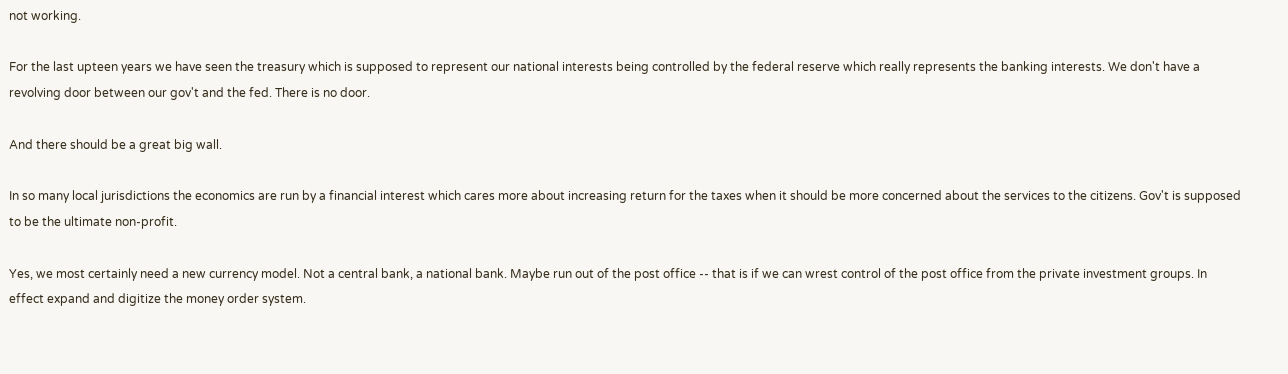not working.

For the last upteen years we have seen the treasury which is supposed to represent our national interests being controlled by the federal reserve which really represents the banking interests. We don't have a revolving door between our gov't and the fed. There is no door.

And there should be a great big wall.

In so many local jurisdictions the economics are run by a financial interest which cares more about increasing return for the taxes when it should be more concerned about the services to the citizens. Gov't is supposed to be the ultimate non-profit.

Yes, we most certainly need a new currency model. Not a central bank, a national bank. Maybe run out of the post office -- that is if we can wrest control of the post office from the private investment groups. In effect expand and digitize the money order system.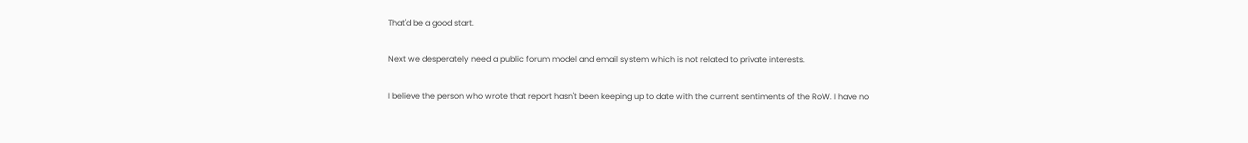That'd be a good start.

Next we desperately need a public forum model and email system which is not related to private interests.

I believe the person who wrote that report hasn't been keeping up to date with the current sentiments of the RoW. I have no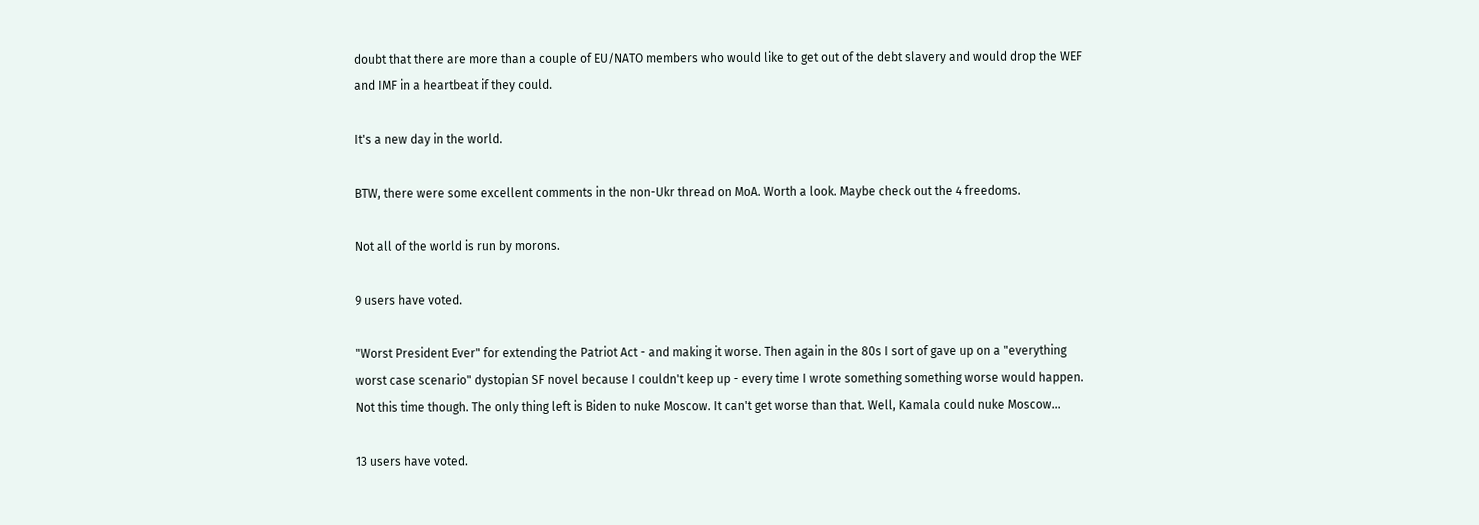doubt that there are more than a couple of EU/NATO members who would like to get out of the debt slavery and would drop the WEF and IMF in a heartbeat if they could.

It's a new day in the world.

BTW, there were some excellent comments in the non-Ukr thread on MoA. Worth a look. Maybe check out the 4 freedoms.

Not all of the world is run by morons.

9 users have voted.

"Worst President Ever" for extending the Patriot Act - and making it worse. Then again in the 80s I sort of gave up on a "everything worst case scenario" dystopian SF novel because I couldn't keep up - every time I wrote something something worse would happen.
Not this time though. The only thing left is Biden to nuke Moscow. It can't get worse than that. Well, Kamala could nuke Moscow...

13 users have voted.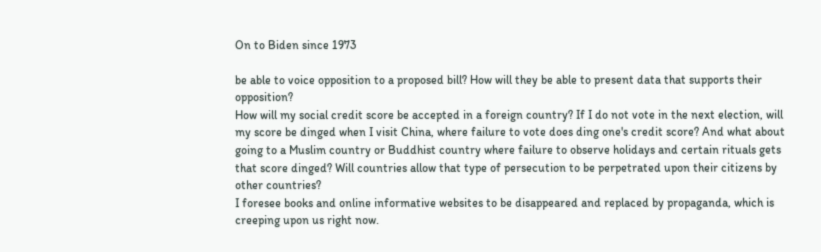On to Biden since 1973

be able to voice opposition to a proposed bill? How will they be able to present data that supports their opposition?
How will my social credit score be accepted in a foreign country? If I do not vote in the next election, will my score be dinged when I visit China, where failure to vote does ding one's credit score? And what about going to a Muslim country or Buddhist country where failure to observe holidays and certain rituals gets that score dinged? Will countries allow that type of persecution to be perpetrated upon their citizens by other countries?
I foresee books and online informative websites to be disappeared and replaced by propaganda, which is creeping upon us right now.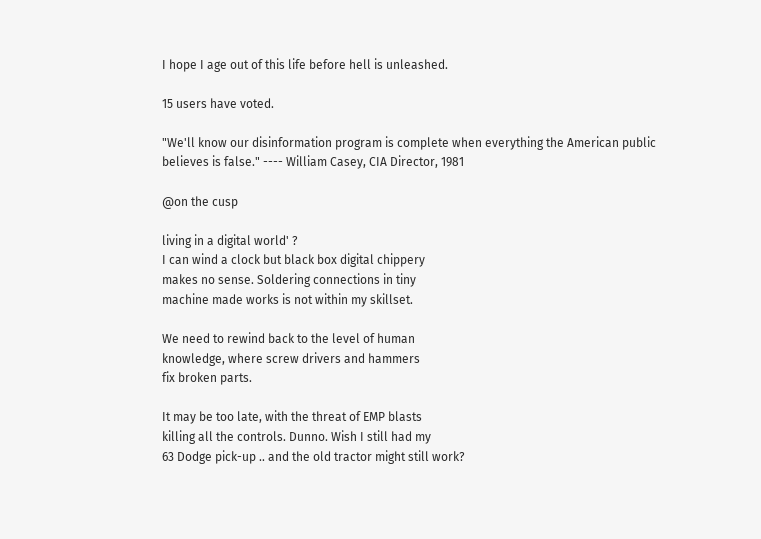I hope I age out of this life before hell is unleashed.

15 users have voted.

"We'll know our disinformation program is complete when everything the American public believes is false." ---- William Casey, CIA Director, 1981

@on the cusp

living in a digital world' ?
I can wind a clock but black box digital chippery
makes no sense. Soldering connections in tiny
machine made works is not within my skillset.

We need to rewind back to the level of human
knowledge, where screw drivers and hammers
fix broken parts.

It may be too late, with the threat of EMP blasts
killing all the controls. Dunno. Wish I still had my
63 Dodge pick-up .. and the old tractor might still work?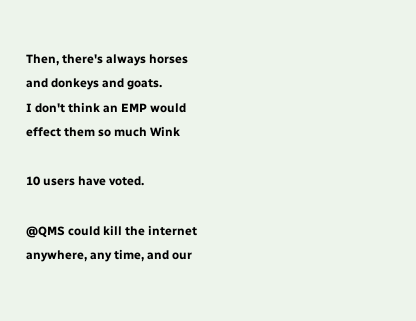Then, there's always horses and donkeys and goats.
I don't think an EMP would effect them so much Wink

10 users have voted.

@QMS could kill the internet anywhere, any time, and our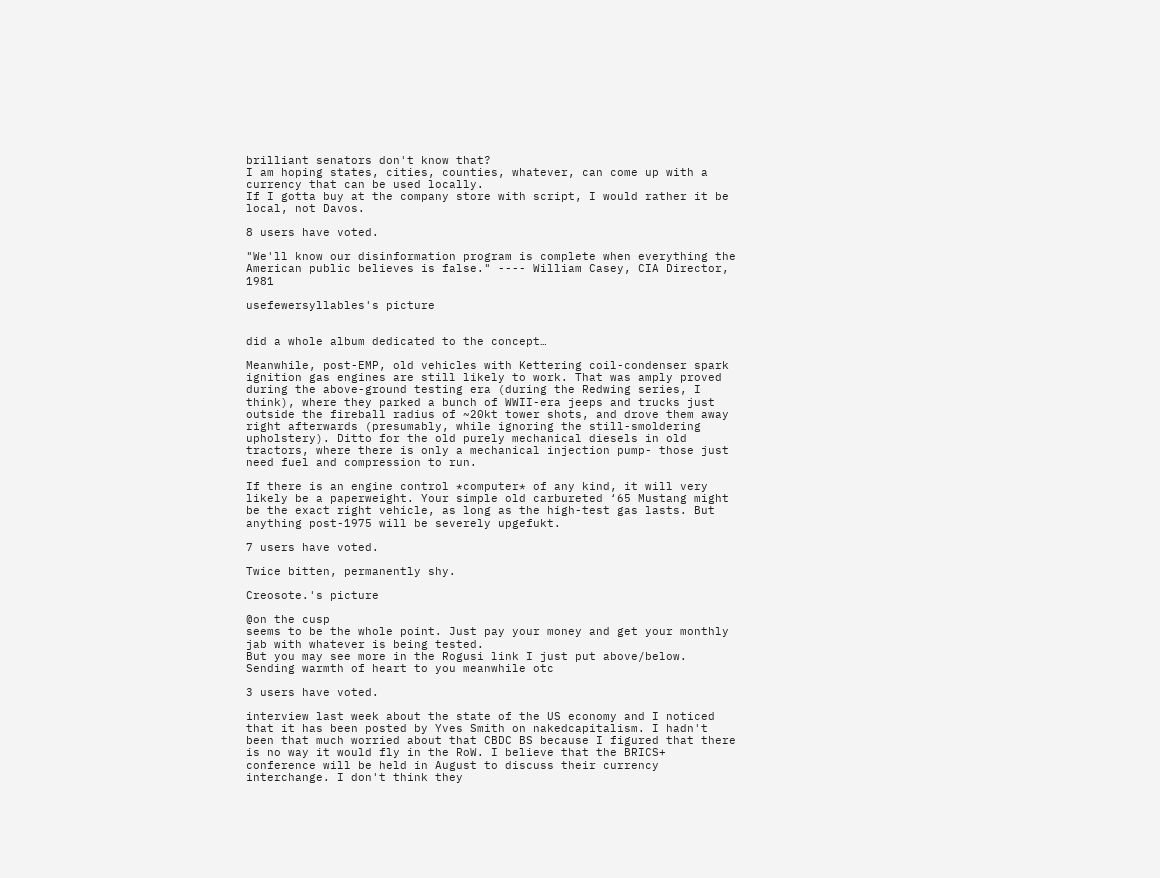brilliant senators don't know that?
I am hoping states, cities, counties, whatever, can come up with a currency that can be used locally.
If I gotta buy at the company store with script, I would rather it be local, not Davos.

8 users have voted.

"We'll know our disinformation program is complete when everything the American public believes is false." ---- William Casey, CIA Director, 1981

usefewersyllables's picture


did a whole album dedicated to the concept…

Meanwhile, post-EMP, old vehicles with Kettering coil-condenser spark ignition gas engines are still likely to work. That was amply proved during the above-ground testing era (during the Redwing series, I think), where they parked a bunch of WWII-era jeeps and trucks just outside the fireball radius of ~20kt tower shots, and drove them away right afterwards (presumably, while ignoring the still-smoldering upholstery). Ditto for the old purely mechanical diesels in old tractors, where there is only a mechanical injection pump- those just need fuel and compression to run.

If there is an engine control *computer* of any kind, it will very likely be a paperweight. Your simple old carbureted ‘65 Mustang might be the exact right vehicle, as long as the high-test gas lasts. But anything post-1975 will be severely upgefukt.

7 users have voted.

Twice bitten, permanently shy.

Creosote.'s picture

@on the cusp
seems to be the whole point. Just pay your money and get your monthly jab with whatever is being tested.
But you may see more in the Rogusi link I just put above/below.
Sending warmth of heart to you meanwhile otc

3 users have voted.

interview last week about the state of the US economy and I noticed that it has been posted by Yves Smith on nakedcapitalism. I hadn't been that much worried about that CBDC BS because I figured that there is no way it would fly in the RoW. I believe that the BRICS+ conference will be held in August to discuss their currency interchange. I don't think they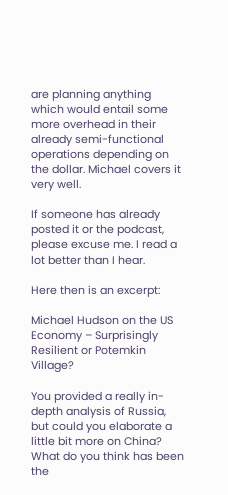are planning anything which would entail some more overhead in their already semi-functional operations depending on the dollar. Michael covers it very well.

If someone has already posted it or the podcast, please excuse me. I read a lot better than I hear.

Here then is an excerpt:

Michael Hudson on the US Economy – Surprisingly Resilient or Potemkin Village?

You provided a really in-depth analysis of Russia, but could you elaborate a little bit more on China? What do you think has been the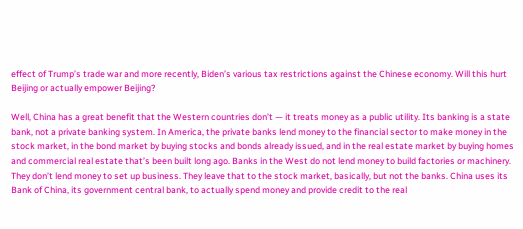effect of Trump’s trade war and more recently, Biden’s various tax restrictions against the Chinese economy. Will this hurt Beijing or actually empower Beijing?

Well, China has a great benefit that the Western countries don’t — it treats money as a public utility. Its banking is a state bank, not a private banking system. In America, the private banks lend money to the financial sector to make money in the stock market, in the bond market by buying stocks and bonds already issued, and in the real estate market by buying homes and commercial real estate that’s been built long ago. Banks in the West do not lend money to build factories or machinery. They don’t lend money to set up business. They leave that to the stock market, basically, but not the banks. China uses its Bank of China, its government central bank, to actually spend money and provide credit to the real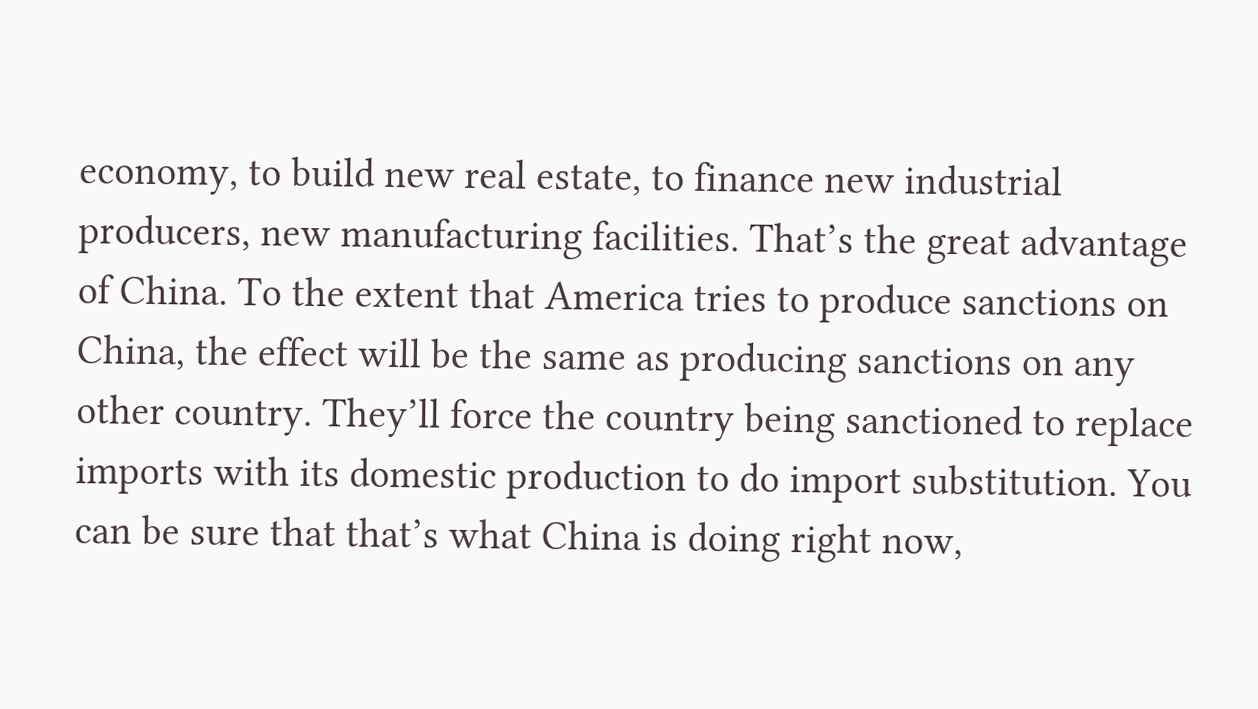economy, to build new real estate, to finance new industrial producers, new manufacturing facilities. That’s the great advantage of China. To the extent that America tries to produce sanctions on China, the effect will be the same as producing sanctions on any other country. They’ll force the country being sanctioned to replace imports with its domestic production to do import substitution. You can be sure that that’s what China is doing right now,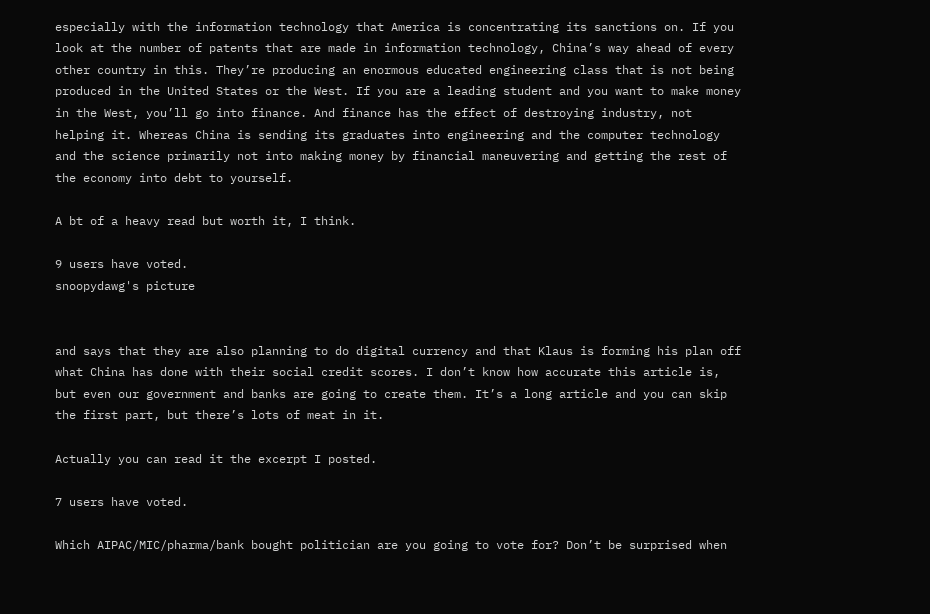especially with the information technology that America is concentrating its sanctions on. If you look at the number of patents that are made in information technology, China’s way ahead of every other country in this. They’re producing an enormous educated engineering class that is not being produced in the United States or the West. If you are a leading student and you want to make money in the West, you’ll go into finance. And finance has the effect of destroying industry, not helping it. Whereas China is sending its graduates into engineering and the computer technology and the science primarily not into making money by financial maneuvering and getting the rest of the economy into debt to yourself.

A bt of a heavy read but worth it, I think.

9 users have voted.
snoopydawg's picture


and says that they are also planning to do digital currency and that Klaus is forming his plan off what China has done with their social credit scores. I don’t know how accurate this article is, but even our government and banks are going to create them. It’s a long article and you can skip the first part, but there’s lots of meat in it.

Actually you can read it the excerpt I posted.

7 users have voted.

Which AIPAC/MIC/pharma/bank bought politician are you going to vote for? Don’t be surprised when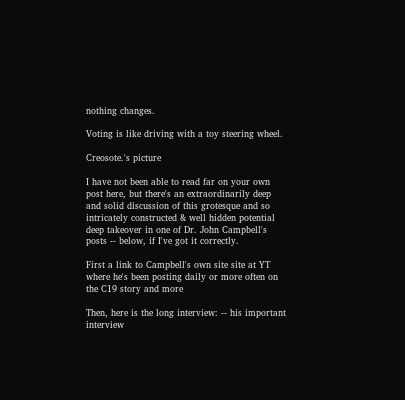nothing changes.

Voting is like driving with a toy steering wheel.

Creosote.'s picture

I have not been able to read far on your own post here, but there's an extraordinarily deep and solid discussion of this grotesque and so intricately constructed & well hidden potential deep takeover in one of Dr. John Campbell's posts -- below, if I've got it correctly.

First a link to Campbell's own site site at YT
where he's been posting daily or more often on the C19 story and more

Then, here is the long interview: -- his important interview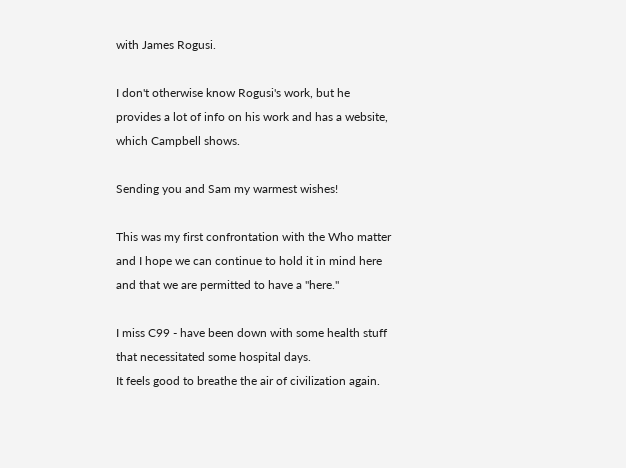with James Rogusi.

I don't otherwise know Rogusi's work, but he provides a lot of info on his work and has a website, which Campbell shows.

Sending you and Sam my warmest wishes!

This was my first confrontation with the Who matter and I hope we can continue to hold it in mind here and that we are permitted to have a "here."

I miss C99 - have been down with some health stuff that necessitated some hospital days.
It feels good to breathe the air of civilization again.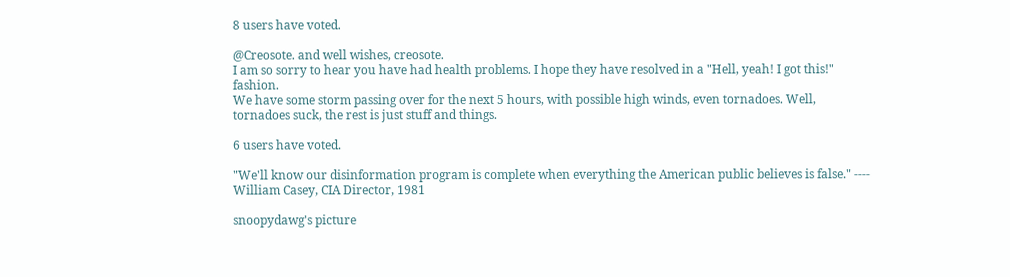8 users have voted.

@Creosote. and well wishes, creosote.
I am so sorry to hear you have had health problems. I hope they have resolved in a "Hell, yeah! I got this!" fashion.
We have some storm passing over for the next 5 hours, with possible high winds, even tornadoes. Well, tornadoes suck, the rest is just stuff and things.

6 users have voted.

"We'll know our disinformation program is complete when everything the American public believes is false." ---- William Casey, CIA Director, 1981

snoopydawg's picture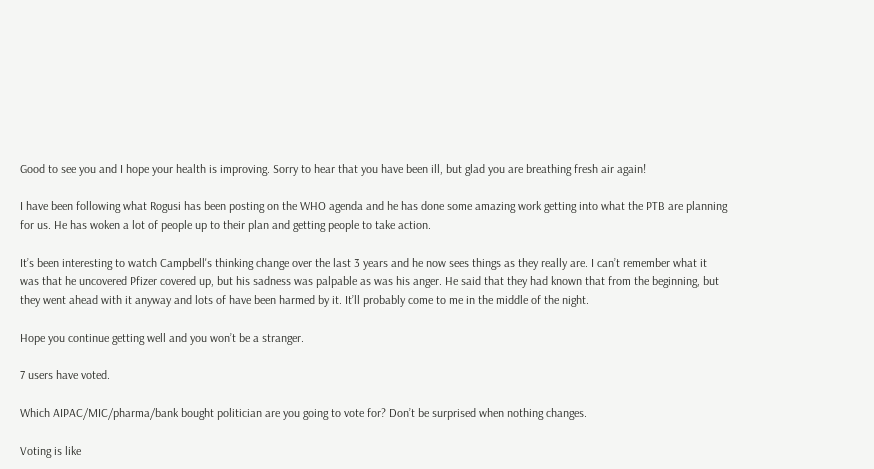Good to see you and I hope your health is improving. Sorry to hear that you have been ill, but glad you are breathing fresh air again!

I have been following what Rogusi has been posting on the WHO agenda and he has done some amazing work getting into what the PTB are planning for us. He has woken a lot of people up to their plan and getting people to take action.

It’s been interesting to watch Campbell's thinking change over the last 3 years and he now sees things as they really are. I can’t remember what it was that he uncovered Pfizer covered up, but his sadness was palpable as was his anger. He said that they had known that from the beginning, but they went ahead with it anyway and lots of have been harmed by it. It’ll probably come to me in the middle of the night.

Hope you continue getting well and you won’t be a stranger.

7 users have voted.

Which AIPAC/MIC/pharma/bank bought politician are you going to vote for? Don’t be surprised when nothing changes.

Voting is like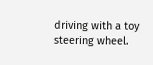driving with a toy steering wheel.